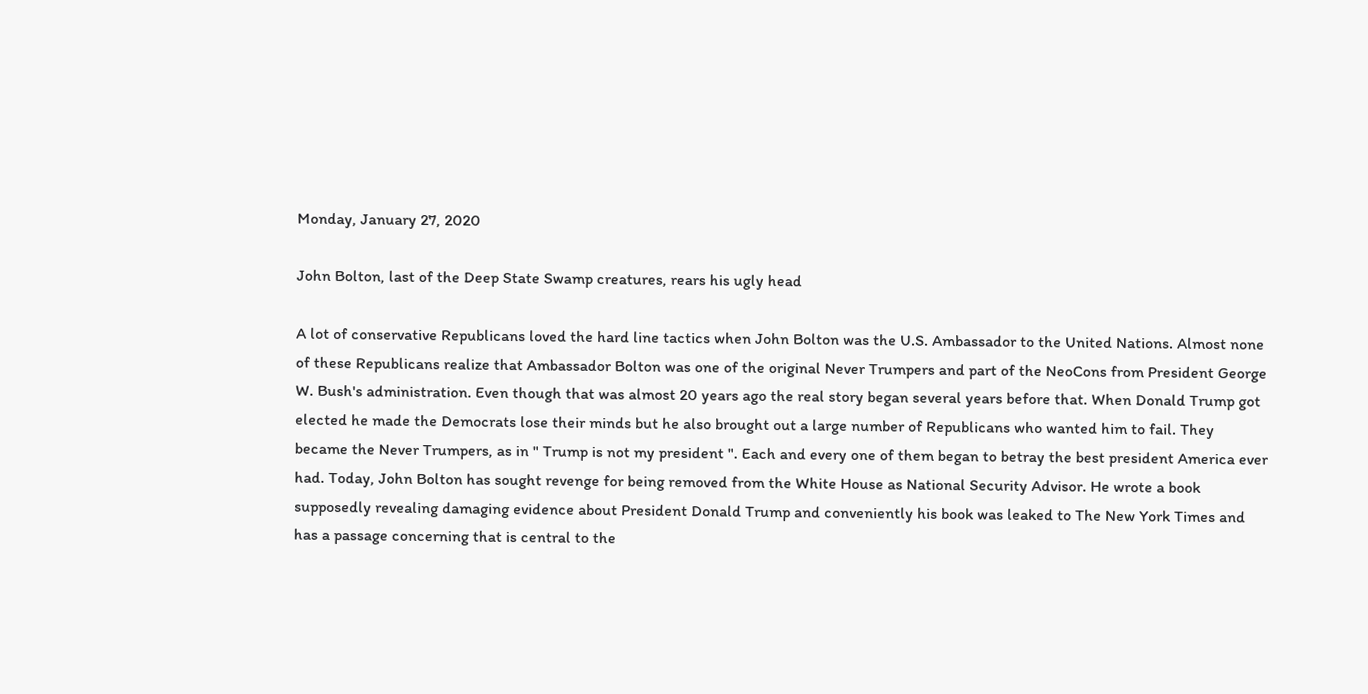Monday, January 27, 2020

John Bolton, last of the Deep State Swamp creatures, rears his ugly head

A lot of conservative Republicans loved the hard line tactics when John Bolton was the U.S. Ambassador to the United Nations. Almost none of these Republicans realize that Ambassador Bolton was one of the original Never Trumpers and part of the NeoCons from President George W. Bush's administration. Even though that was almost 20 years ago the real story began several years before that. When Donald Trump got elected he made the Democrats lose their minds but he also brought out a large number of Republicans who wanted him to fail. They became the Never Trumpers, as in " Trump is not my president ". Each and every one of them began to betray the best president America ever had. Today, John Bolton has sought revenge for being removed from the White House as National Security Advisor. He wrote a book supposedly revealing damaging evidence about President Donald Trump and conveniently his book was leaked to The New York Times and has a passage concerning that is central to the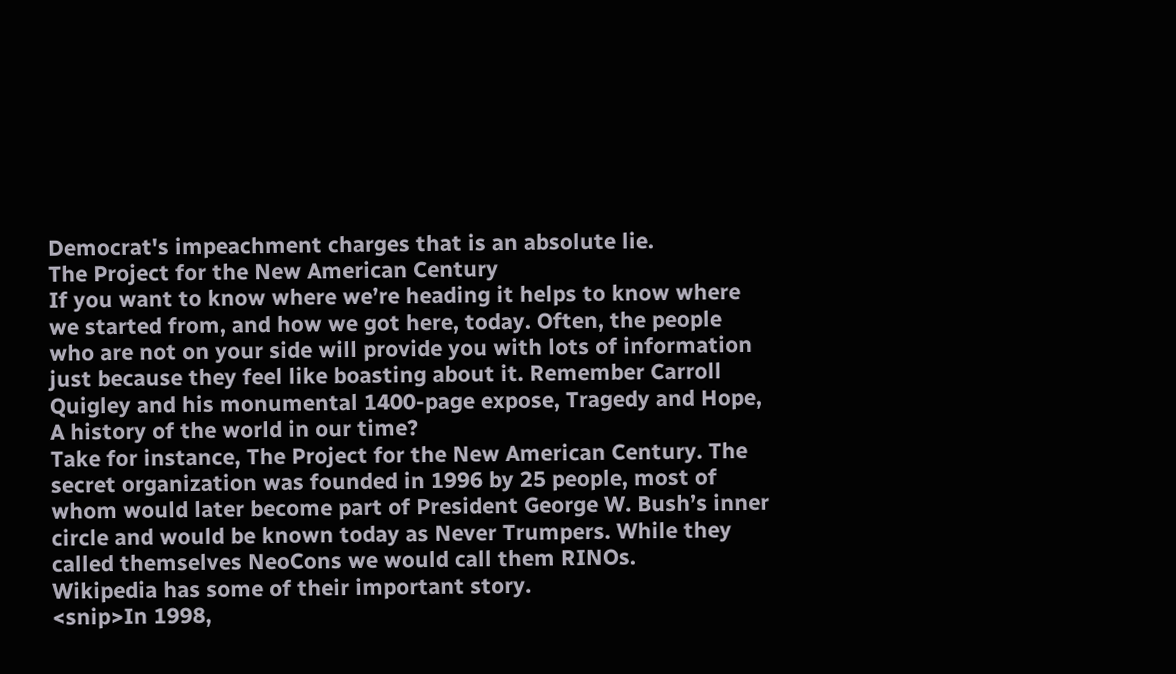Democrat's impeachment charges that is an absolute lie.
The Project for the New American Century
If you want to know where we’re heading it helps to know where we started from, and how we got here, today. Often, the people who are not on your side will provide you with lots of information just because they feel like boasting about it. Remember Carroll Quigley and his monumental 1400-page expose, Tragedy and Hope, A history of the world in our time?
Take for instance, The Project for the New American Century. The secret organization was founded in 1996 by 25 people, most of whom would later become part of President George W. Bush’s inner circle and would be known today as Never Trumpers. While they called themselves NeoCons we would call them RINOs.
Wikipedia has some of their important story.
<snip>In 1998,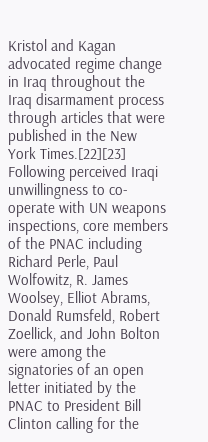Kristol and Kagan advocated regime change in Iraq throughout the Iraq disarmament process through articles that were published in the New York Times.[22][23] Following perceived Iraqi unwillingness to co-operate with UN weapons inspections, core members of the PNAC including Richard Perle, Paul Wolfowitz, R. James Woolsey, Elliot Abrams, Donald Rumsfeld, Robert Zoellick, and John Bolton were among the signatories of an open letter initiated by the PNAC to President Bill Clinton calling for the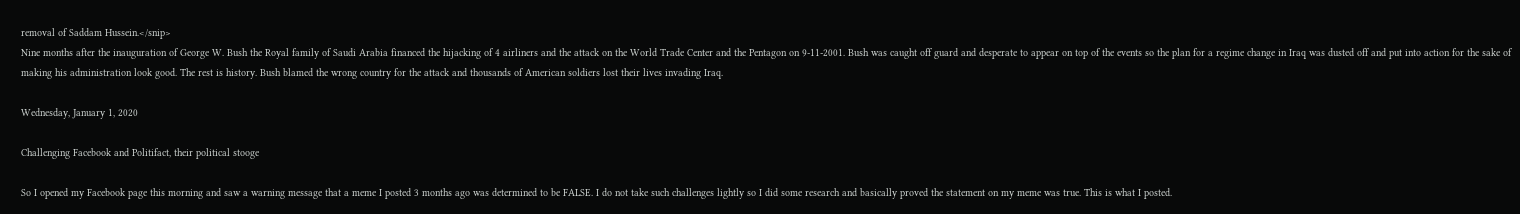removal of Saddam Hussein.</snip>
Nine months after the inauguration of George W. Bush the Royal family of Saudi Arabia financed the hijacking of 4 airliners and the attack on the World Trade Center and the Pentagon on 9-11-2001. Bush was caught off guard and desperate to appear on top of the events so the plan for a regime change in Iraq was dusted off and put into action for the sake of making his administration look good. The rest is history. Bush blamed the wrong country for the attack and thousands of American soldiers lost their lives invading Iraq.

Wednesday, January 1, 2020

Challenging Facebook and Politifact, their political stooge

So I opened my Facebook page this morning and saw a warning message that a meme I posted 3 months ago was determined to be FALSE. I do not take such challenges lightly so I did some research and basically proved the statement on my meme was true. This is what I posted.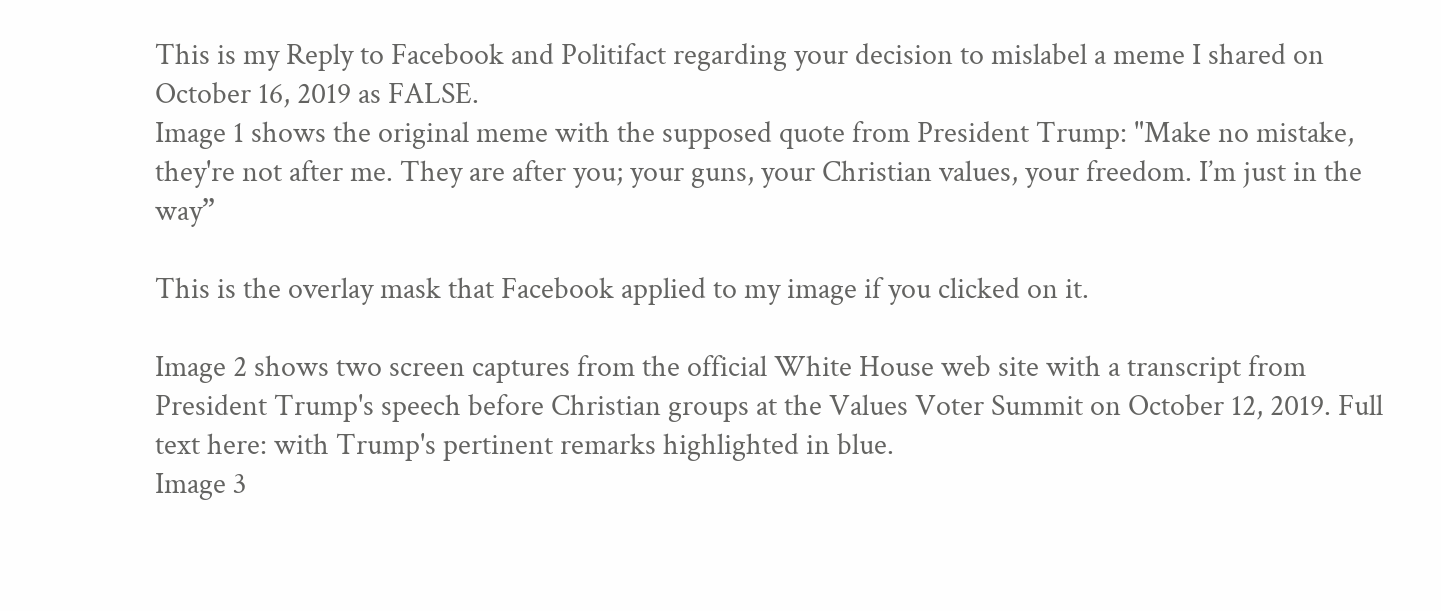This is my Reply to Facebook and Politifact regarding your decision to mislabel a meme I shared on October 16, 2019 as FALSE.
Image 1 shows the original meme with the supposed quote from President Trump: "Make no mistake, they're not after me. They are after you; your guns, your Christian values, your freedom. I’m just in the way”

This is the overlay mask that Facebook applied to my image if you clicked on it.

Image 2 shows two screen captures from the official White House web site with a transcript from President Trump's speech before Christian groups at the Values Voter Summit on October 12, 2019. Full text here: with Trump's pertinent remarks highlighted in blue.
Image 3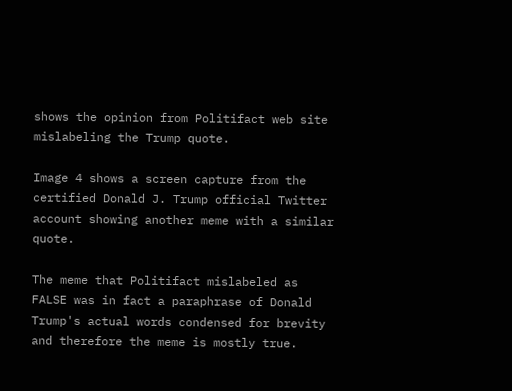shows the opinion from Politifact web site mislabeling the Trump quote.

Image 4 shows a screen capture from the certified Donald J. Trump official Twitter account showing another meme with a similar quote.

The meme that Politifact mislabeled as FALSE was in fact a paraphrase of Donald Trump's actual words condensed for brevity and therefore the meme is mostly true.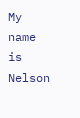My name is Nelson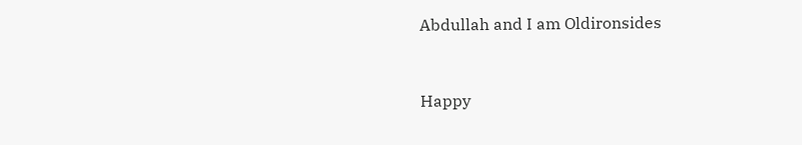Abdullah and I am Oldironsides


Happy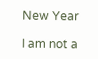New Year

I am not a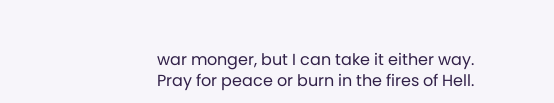war monger, but I can take it either way.
Pray for peace or burn in the fires of Hell.